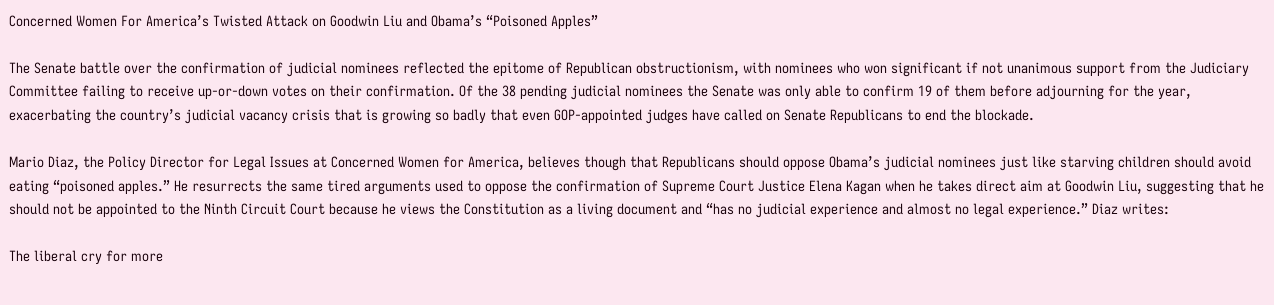Concerned Women For America’s Twisted Attack on Goodwin Liu and Obama’s “Poisoned Apples”

The Senate battle over the confirmation of judicial nominees reflected the epitome of Republican obstructionism, with nominees who won significant if not unanimous support from the Judiciary Committee failing to receive up-or-down votes on their confirmation. Of the 38 pending judicial nominees the Senate was only able to confirm 19 of them before adjourning for the year, exacerbating the country’s judicial vacancy crisis that is growing so badly that even GOP-appointed judges have called on Senate Republicans to end the blockade.

Mario Diaz, the Policy Director for Legal Issues at Concerned Women for America, believes though that Republicans should oppose Obama’s judicial nominees just like starving children should avoid eating “poisoned apples.” He resurrects the same tired arguments used to oppose the confirmation of Supreme Court Justice Elena Kagan when he takes direct aim at Goodwin Liu, suggesting that he should not be appointed to the Ninth Circuit Court because he views the Constitution as a living document and “has no judicial experience and almost no legal experience.” Diaz writes:

The liberal cry for more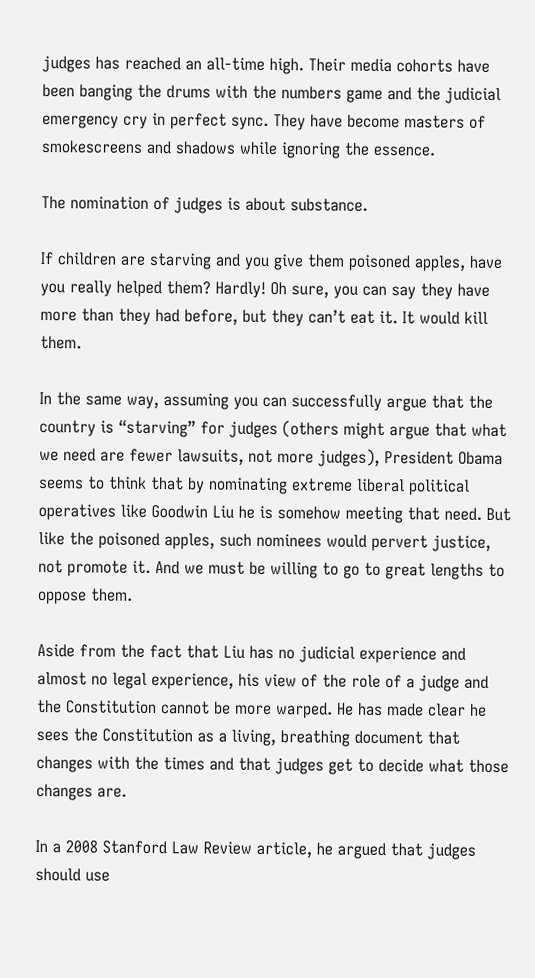judges has reached an all-time high. Their media cohorts have been banging the drums with the numbers game and the judicial emergency cry in perfect sync. They have become masters of smokescreens and shadows while ignoring the essence.

The nomination of judges is about substance.

If children are starving and you give them poisoned apples, have you really helped them? Hardly! Oh sure, you can say they have more than they had before, but they can’t eat it. It would kill them.

In the same way, assuming you can successfully argue that the country is “starving” for judges (others might argue that what we need are fewer lawsuits, not more judges), President Obama seems to think that by nominating extreme liberal political operatives like Goodwin Liu he is somehow meeting that need. But like the poisoned apples, such nominees would pervert justice, not promote it. And we must be willing to go to great lengths to oppose them.

Aside from the fact that Liu has no judicial experience and almost no legal experience, his view of the role of a judge and the Constitution cannot be more warped. He has made clear he sees the Constitution as a living, breathing document that changes with the times and that judges get to decide what those changes are.

In a 2008 Stanford Law Review article, he argued that judges should use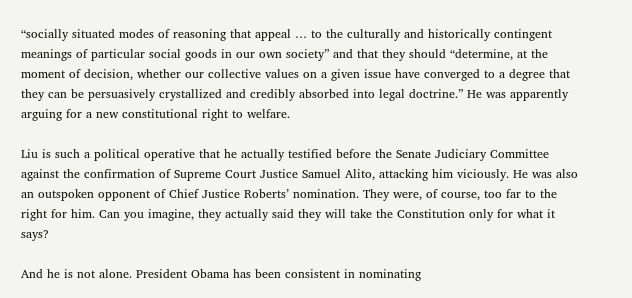“socially situated modes of reasoning that appeal … to the culturally and historically contingent meanings of particular social goods in our own society” and that they should “determine, at the moment of decision, whether our collective values on a given issue have converged to a degree that they can be persuasively crystallized and credibly absorbed into legal doctrine.” He was apparently arguing for a new constitutional right to welfare.

Liu is such a political operative that he actually testified before the Senate Judiciary Committee against the confirmation of Supreme Court Justice Samuel Alito, attacking him viciously. He was also an outspoken opponent of Chief Justice Roberts’ nomination. They were, of course, too far to the right for him. Can you imagine, they actually said they will take the Constitution only for what it says?

And he is not alone. President Obama has been consistent in nominating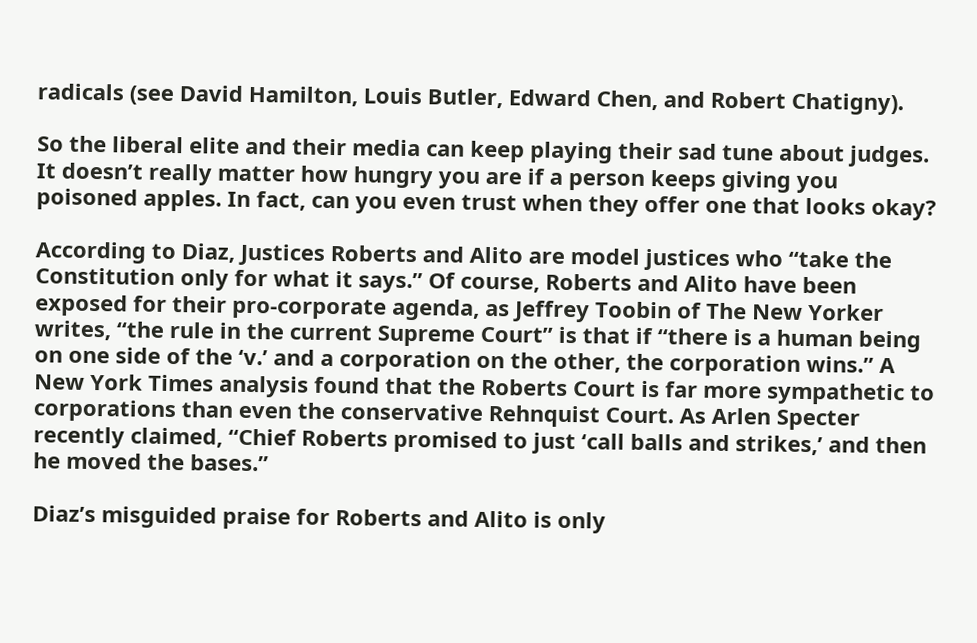radicals (see David Hamilton, Louis Butler, Edward Chen, and Robert Chatigny).

So the liberal elite and their media can keep playing their sad tune about judges. It doesn’t really matter how hungry you are if a person keeps giving you poisoned apples. In fact, can you even trust when they offer one that looks okay?

According to Diaz, Justices Roberts and Alito are model justices who “take the Constitution only for what it says.” Of course, Roberts and Alito have been exposed for their pro-corporate agenda, as Jeffrey Toobin of The New Yorker writes, “the rule in the current Supreme Court” is that if “there is a human being on one side of the ‘v.’ and a corporation on the other, the corporation wins.” A New York Times analysis found that the Roberts Court is far more sympathetic to corporations than even the conservative Rehnquist Court. As Arlen Specter recently claimed, “Chief Roberts promised to just ‘call balls and strikes,’ and then he moved the bases.”

Diaz’s misguided praise for Roberts and Alito is only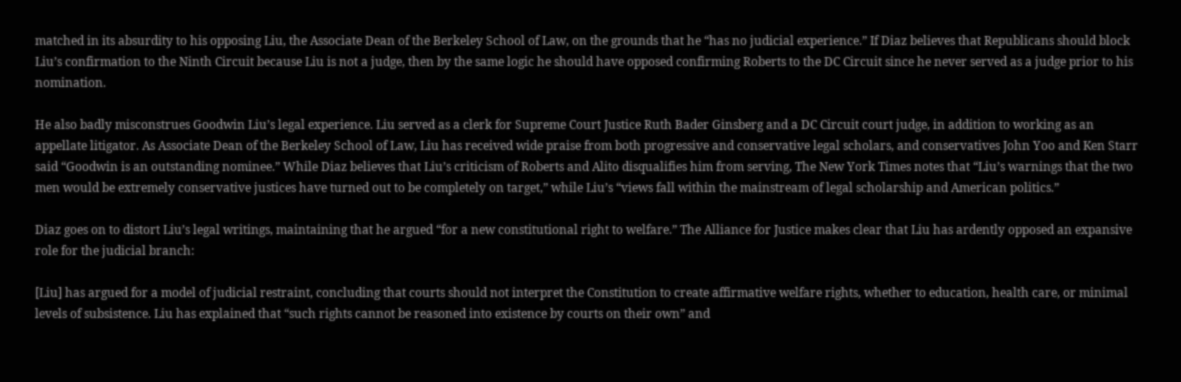matched in its absurdity to his opposing Liu, the Associate Dean of the Berkeley School of Law, on the grounds that he “has no judicial experience.” If Diaz believes that Republicans should block Liu’s confirmation to the Ninth Circuit because Liu is not a judge, then by the same logic he should have opposed confirming Roberts to the DC Circuit since he never served as a judge prior to his nomination.

He also badly misconstrues Goodwin Liu’s legal experience. Liu served as a clerk for Supreme Court Justice Ruth Bader Ginsberg and a DC Circuit court judge, in addition to working as an appellate litigator. As Associate Dean of the Berkeley School of Law, Liu has received wide praise from both progressive and conservative legal scholars, and conservatives John Yoo and Ken Starr said “Goodwin is an outstanding nominee.” While Diaz believes that Liu’s criticism of Roberts and Alito disqualifies him from serving, The New York Times notes that “Liu’s warnings that the two men would be extremely conservative justices have turned out to be completely on target,” while Liu’s “views fall within the mainstream of legal scholarship and American politics.”

Diaz goes on to distort Liu’s legal writings, maintaining that he argued “for a new constitutional right to welfare.” The Alliance for Justice makes clear that Liu has ardently opposed an expansive role for the judicial branch:

[Liu] has argued for a model of judicial restraint, concluding that courts should not interpret the Constitution to create affirmative welfare rights, whether to education, health care, or minimal levels of subsistence. Liu has explained that “such rights cannot be reasoned into existence by courts on their own” and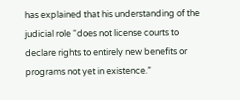has explained that his understanding of the judicial role “does not license courts to declare rights to entirely new benefits or programs not yet in existence.”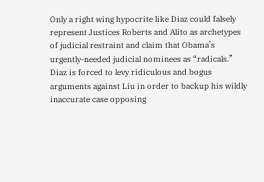Only a right wing hypocrite like Diaz could falsely represent Justices Roberts and Alito as archetypes of judicial restraint and claim that Obama’s urgently-needed judicial nominees as “radicals.” Diaz is forced to levy ridiculous and bogus arguments against Liu in order to backup his wildly inaccurate case opposing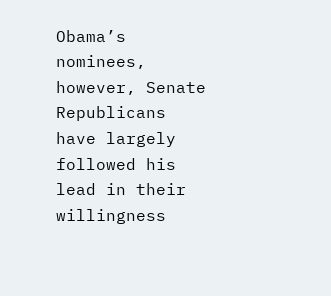Obama’s nominees, however, Senate Republicans have largely followed his lead in their willingness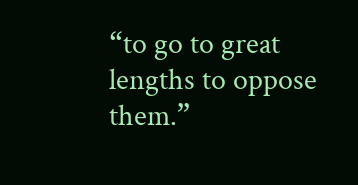“to go to great lengths to oppose them.”